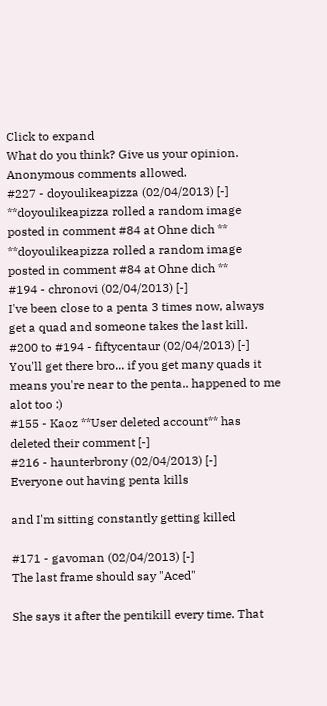Click to expand
What do you think? Give us your opinion. Anonymous comments allowed.
#227 - doyoulikeapizza (02/04/2013) [-]
**doyoulikeapizza rolled a random image posted in comment #84 at Ohne dich **
**doyoulikeapizza rolled a random image posted in comment #84 at Ohne dich **
#194 - chronovi (02/04/2013) [-]
I've been close to a penta 3 times now, always get a quad and someone takes the last kill.
#200 to #194 - fiftycentaur (02/04/2013) [-]
You'll get there bro... if you get many quads it means you're near to the penta.. happened to me alot too :)
#155 - Kaoz **User deleted account** has deleted their comment [-]
#216 - haunterbrony (02/04/2013) [-]
Everyone out having penta kills

and I'm sitting constantly getting killed

#171 - gavoman (02/04/2013) [-]
The last frame should say "Aced"

She says it after the pentikill every time. That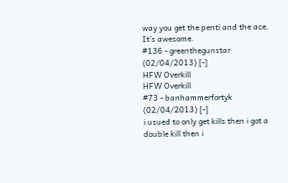way you get the penti and the ace.
It's awesome.
#136 - greenthegunstar (02/04/2013) [-]
HFW Overkill
HFW Overkill
#73 - banhammerfortyk (02/04/2013) [-]
i usued to only get kills then i got a double kill then i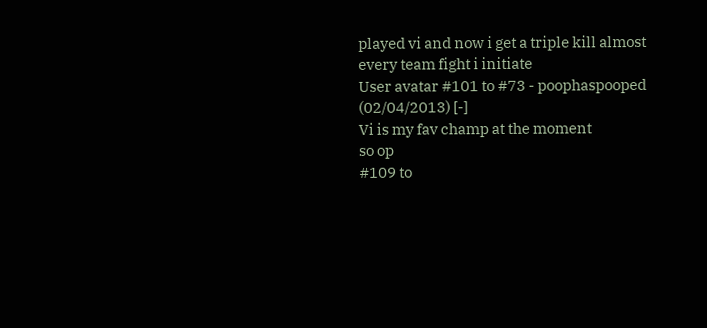played vi and now i get a triple kill almost every team fight i initiate
User avatar #101 to #73 - poophaspooped (02/04/2013) [-]
Vi is my fav champ at the moment
so op
#109 to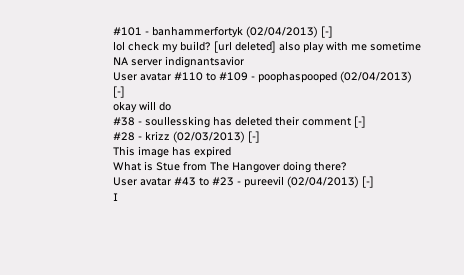#101 - banhammerfortyk (02/04/2013) [-]
lol check my build? [url deleted] also play with me sometime NA server indignantsavior
User avatar #110 to #109 - poophaspooped (02/04/2013) [-]
okay will do
#38 - soullessking has deleted their comment [-]
#28 - krizz (02/03/2013) [-]
This image has expired
What is Stue from The Hangover doing there?
User avatar #43 to #23 - pureevil (02/04/2013) [-]
I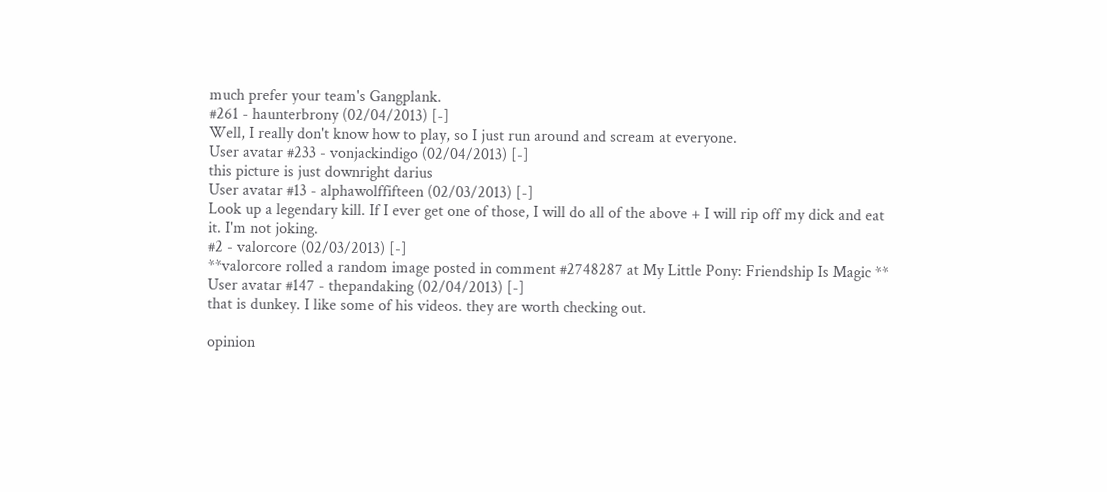much prefer your team's Gangplank.
#261 - haunterbrony (02/04/2013) [-]
Well, I really don't know how to play, so I just run around and scream at everyone.
User avatar #233 - vonjackindigo (02/04/2013) [-]
this picture is just downright darius
User avatar #13 - alphawolffifteen (02/03/2013) [-]
Look up a legendary kill. If I ever get one of those, I will do all of the above + I will rip off my dick and eat it. I'm not joking.
#2 - valorcore (02/03/2013) [-]
**valorcore rolled a random image posted in comment #2748287 at My Little Pony: Friendship Is Magic **
User avatar #147 - thepandaking (02/04/2013) [-]
that is dunkey. I like some of his videos. they are worth checking out.

opinion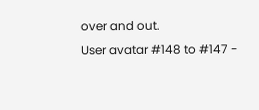over and out.
User avatar #148 to #147 -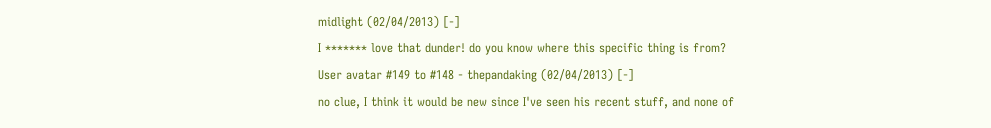midlight (02/04/2013) [-]
I ******* love that dunder! do you know where this specific thing is from?
User avatar #149 to #148 - thepandaking (02/04/2013) [-]
no clue, I think it would be new since I've seen his recent stuff, and none of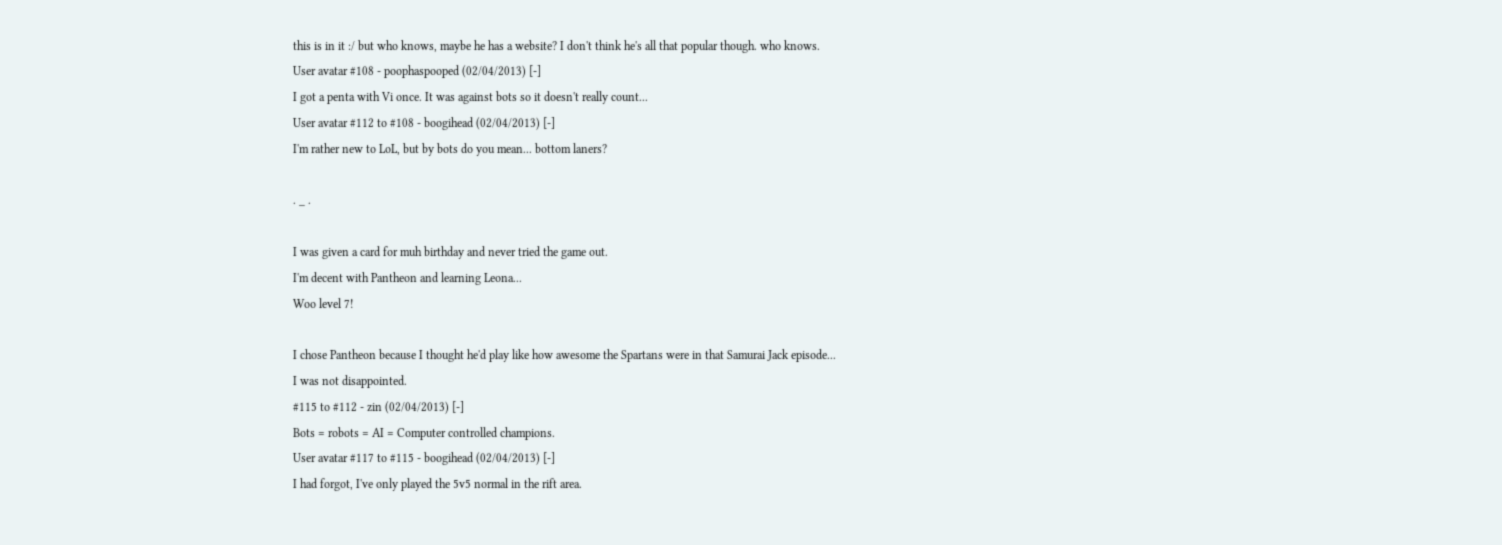this is in it :/ but who knows, maybe he has a website? I don't think he's all that popular though. who knows.
User avatar #108 - poophaspooped (02/04/2013) [-]
I got a penta with Vi once. It was against bots so it doesn't really count...
User avatar #112 to #108 - boogihead (02/04/2013) [-]
I'm rather new to LoL, but by bots do you mean... bottom laners?

. _ .

I was given a card for muh birthday and never tried the game out.
I'm decent with Pantheon and learning Leona...
Woo level 7!

I chose Pantheon because I thought he'd play like how awesome the Spartans were in that Samurai Jack episode...
I was not disappointed.
#115 to #112 - zin (02/04/2013) [-]
Bots = robots = AI = Computer controlled champions.
User avatar #117 to #115 - boogihead (02/04/2013) [-]
I had forgot, I've only played the 5v5 normal in the rift area.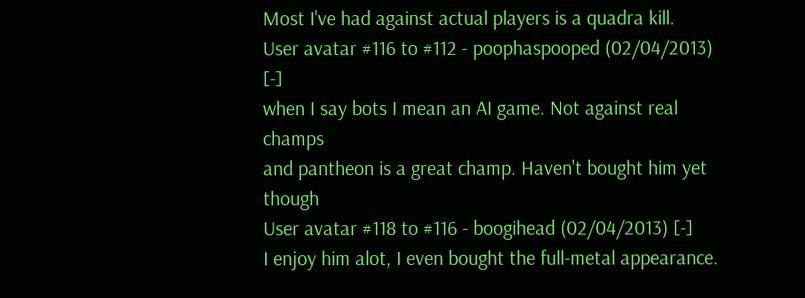Most I've had against actual players is a quadra kill.
User avatar #116 to #112 - poophaspooped (02/04/2013) [-]
when I say bots I mean an AI game. Not against real champs
and pantheon is a great champ. Haven't bought him yet though
User avatar #118 to #116 - boogihead (02/04/2013) [-]
I enjoy him alot, I even bought the full-metal appearance.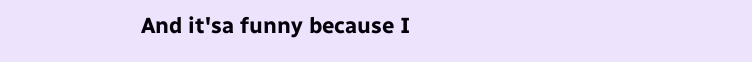And it'sa funny because I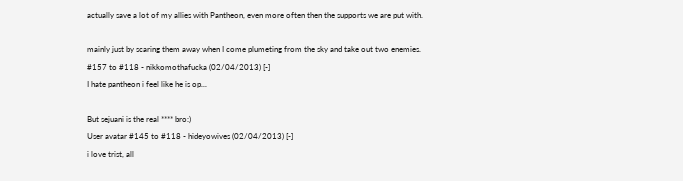actually save a lot of my allies with Pantheon, even more often then the supports we are put with.

mainly just by scaring them away when I come plumeting from the sky and take out two enemies.
#157 to #118 - nikkomothafucka (02/04/2013) [-]
I hate pantheon i feel like he is op...

But sejuani is the real **** bro:)
User avatar #145 to #118 - hideyowives (02/04/2013) [-]
i love trist, all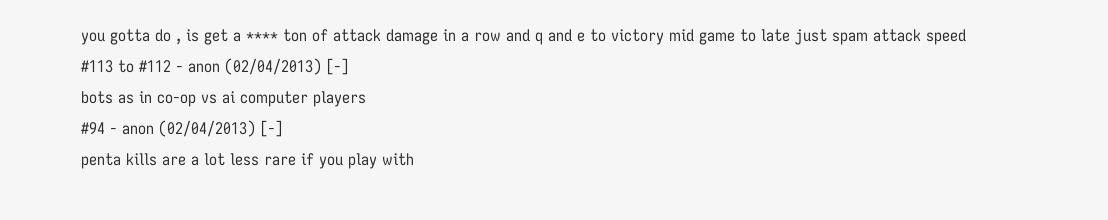you gotta do , is get a **** ton of attack damage in a row and q and e to victory mid game to late just spam attack speed
#113 to #112 - anon (02/04/2013) [-]
bots as in co-op vs ai computer players
#94 - anon (02/04/2013) [-]
penta kills are a lot less rare if you play with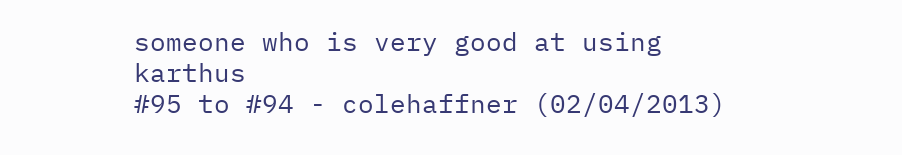someone who is very good at using karthus
#95 to #94 - colehaffner (02/04/2013)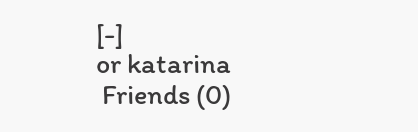[-]
or katarina
 Friends (0)